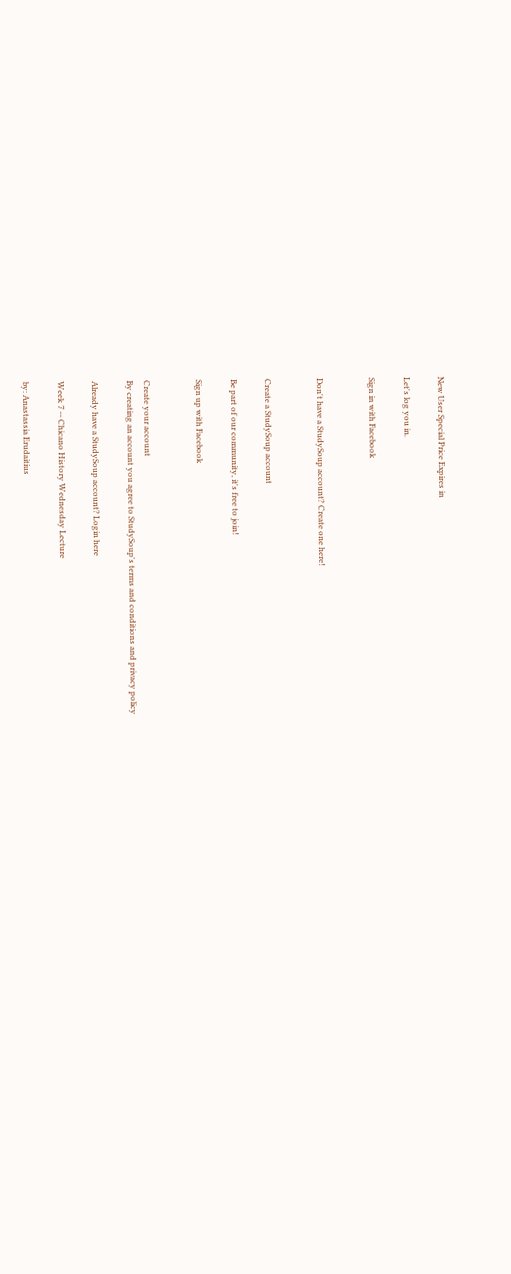New User Special Price Expires in

Let's log you in.

Sign in with Facebook


Don't have a StudySoup account? Create one here!


Create a StudySoup account

Be part of our community, it's free to join!

Sign up with Facebook


Create your account
By creating an account you agree to StudySoup's terms and conditions and privacy policy

Already have a StudySoup account? Login here

Week 7 -- Chicano History Wednesday Lecture

by: Anastassia Erudaitius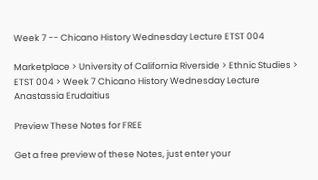Week 7 -- Chicano History Wednesday Lecture ETST 004

Marketplace > University of California Riverside > Ethnic Studies > ETST 004 > Week 7 Chicano History Wednesday Lecture
Anastassia Erudaitius

Preview These Notes for FREE

Get a free preview of these Notes, just enter your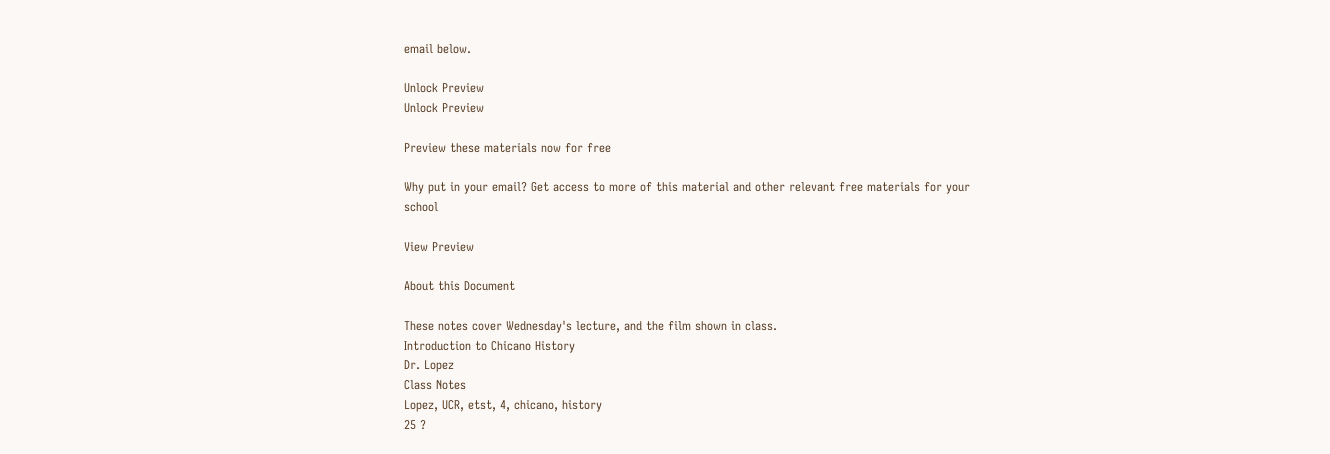email below.

Unlock Preview
Unlock Preview

Preview these materials now for free

Why put in your email? Get access to more of this material and other relevant free materials for your school

View Preview

About this Document

These notes cover Wednesday's lecture, and the film shown in class.
Introduction to Chicano History
Dr. Lopez
Class Notes
Lopez, UCR, etst, 4, chicano, history
25 ?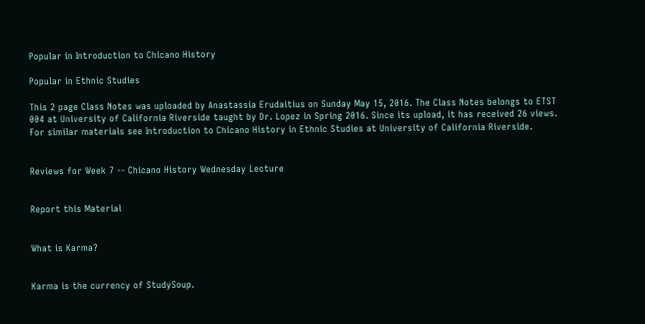Popular in Introduction to Chicano History

Popular in Ethnic Studies

This 2 page Class Notes was uploaded by Anastassia Erudaitius on Sunday May 15, 2016. The Class Notes belongs to ETST 004 at University of California Riverside taught by Dr. Lopez in Spring 2016. Since its upload, it has received 26 views. For similar materials see Introduction to Chicano History in Ethnic Studies at University of California Riverside.


Reviews for Week 7 -- Chicano History Wednesday Lecture


Report this Material


What is Karma?


Karma is the currency of StudySoup.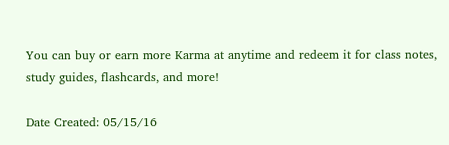You can buy or earn more Karma at anytime and redeem it for class notes, study guides, flashcards, and more!

Date Created: 05/15/16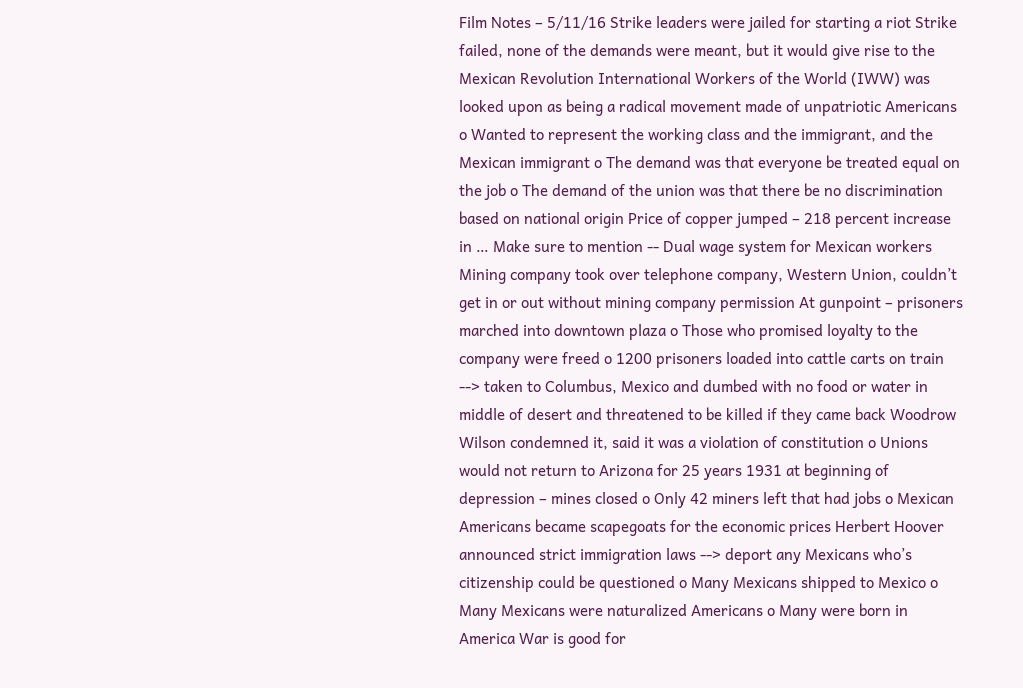Film Notes – 5/11/16 Strike leaders were jailed for starting a riot Strike failed, none of the demands were meant, but it would give rise to the Mexican Revolution International Workers of the World (IWW) was looked upon as being a radical movement made of unpatriotic Americans o Wanted to represent the working class and the immigrant, and the Mexican immigrant o The demand was that everyone be treated equal on the job o The demand of the union was that there be no discrimination based on national origin Price of copper jumped – 218 percent increase in … Make sure to mention -- Dual wage system for Mexican workers Mining company took over telephone company, Western Union, couldn’t get in or out without mining company permission At gunpoint – prisoners marched into downtown plaza o Those who promised loyalty to the company were freed o 1200 prisoners loaded into cattle carts on train --> taken to Columbus, Mexico and dumbed with no food or water in middle of desert and threatened to be killed if they came back Woodrow Wilson condemned it, said it was a violation of constitution o Unions would not return to Arizona for 25 years 1931 at beginning of depression – mines closed o Only 42 miners left that had jobs o Mexican Americans became scapegoats for the economic prices Herbert Hoover announced strict immigration laws --> deport any Mexicans who’s citizenship could be questioned o Many Mexicans shipped to Mexico o Many Mexicans were naturalized Americans o Many were born in America War is good for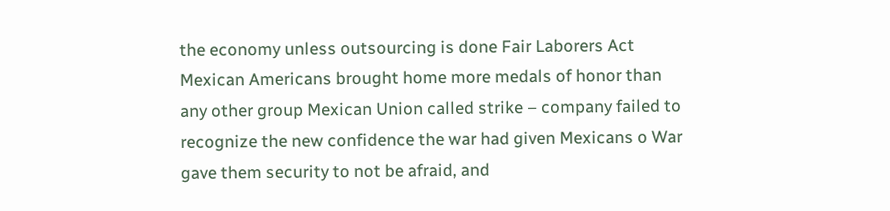the economy unless outsourcing is done Fair Laborers Act Mexican Americans brought home more medals of honor than any other group Mexican Union called strike – company failed to recognize the new confidence the war had given Mexicans o War gave them security to not be afraid, and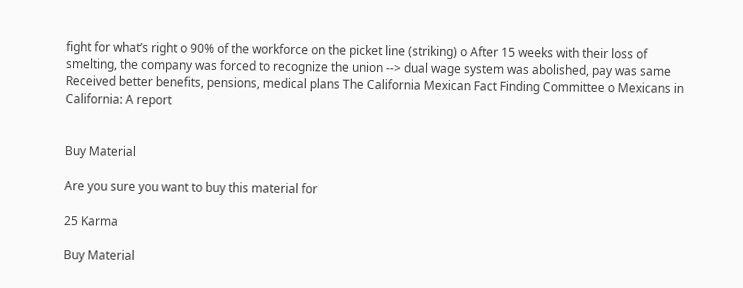fight for what’s right o 90% of the workforce on the picket line (striking) o After 15 weeks with their loss of smelting, the company was forced to recognize the union --> dual wage system was abolished, pay was same Received better benefits, pensions, medical plans The California Mexican Fact Finding Committee o Mexicans in California: A report


Buy Material

Are you sure you want to buy this material for

25 Karma

Buy Material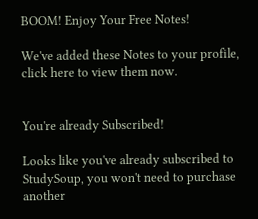BOOM! Enjoy Your Free Notes!

We've added these Notes to your profile, click here to view them now.


You're already Subscribed!

Looks like you've already subscribed to StudySoup, you won't need to purchase another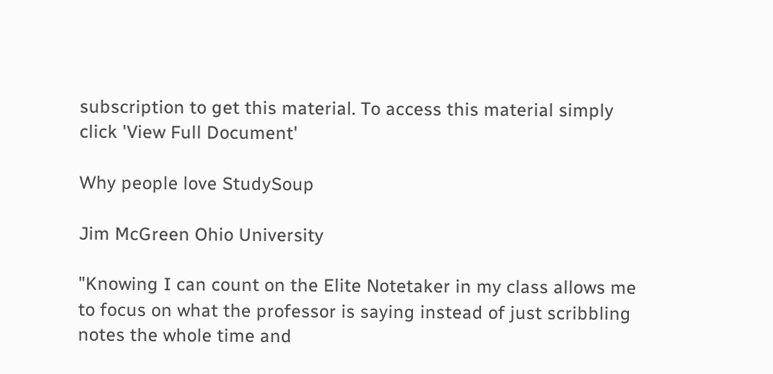subscription to get this material. To access this material simply click 'View Full Document'

Why people love StudySoup

Jim McGreen Ohio University

"Knowing I can count on the Elite Notetaker in my class allows me to focus on what the professor is saying instead of just scribbling notes the whole time and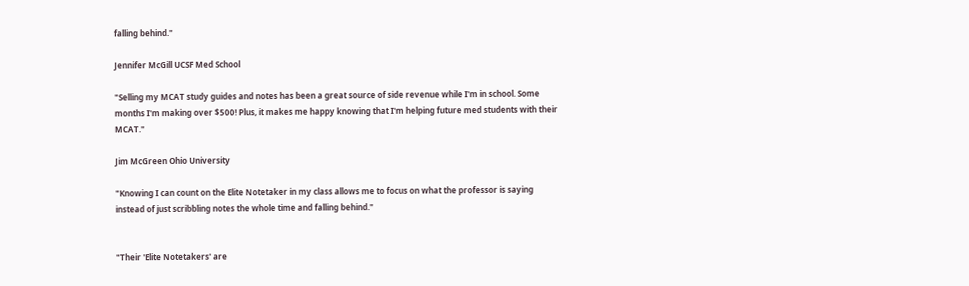falling behind."

Jennifer McGill UCSF Med School

"Selling my MCAT study guides and notes has been a great source of side revenue while I'm in school. Some months I'm making over $500! Plus, it makes me happy knowing that I'm helping future med students with their MCAT."

Jim McGreen Ohio University

"Knowing I can count on the Elite Notetaker in my class allows me to focus on what the professor is saying instead of just scribbling notes the whole time and falling behind."


"Their 'Elite Notetakers' are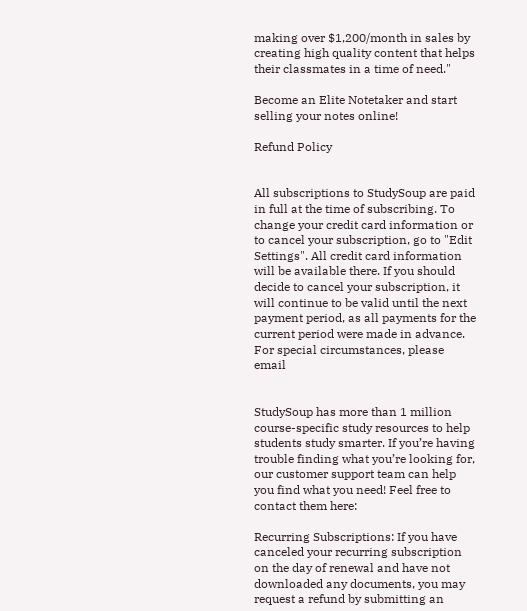making over $1,200/month in sales by creating high quality content that helps their classmates in a time of need."

Become an Elite Notetaker and start selling your notes online!

Refund Policy


All subscriptions to StudySoup are paid in full at the time of subscribing. To change your credit card information or to cancel your subscription, go to "Edit Settings". All credit card information will be available there. If you should decide to cancel your subscription, it will continue to be valid until the next payment period, as all payments for the current period were made in advance. For special circumstances, please email


StudySoup has more than 1 million course-specific study resources to help students study smarter. If you’re having trouble finding what you’re looking for, our customer support team can help you find what you need! Feel free to contact them here:

Recurring Subscriptions: If you have canceled your recurring subscription on the day of renewal and have not downloaded any documents, you may request a refund by submitting an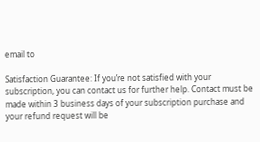email to

Satisfaction Guarantee: If you’re not satisfied with your subscription, you can contact us for further help. Contact must be made within 3 business days of your subscription purchase and your refund request will be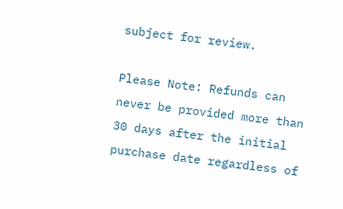subject for review.

Please Note: Refunds can never be provided more than 30 days after the initial purchase date regardless of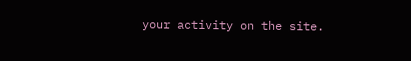your activity on the site.